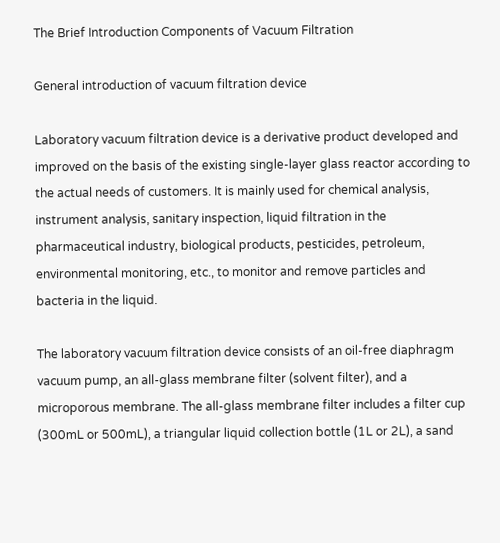The Brief Introduction Components of Vacuum Filtration

General introduction of vacuum filtration device

Laboratory vacuum filtration device is a derivative product developed and improved on the basis of the existing single-layer glass reactor according to the actual needs of customers. It is mainly used for chemical analysis, instrument analysis, sanitary inspection, liquid filtration in the pharmaceutical industry, biological products, pesticides, petroleum, environmental monitoring, etc., to monitor and remove particles and bacteria in the liquid.

The laboratory vacuum filtration device consists of an oil-free diaphragm vacuum pump, an all-glass membrane filter (solvent filter), and a microporous membrane. The all-glass membrane filter includes a filter cup (300mL or 500mL), a triangular liquid collection bottle (1L or 2L), a sand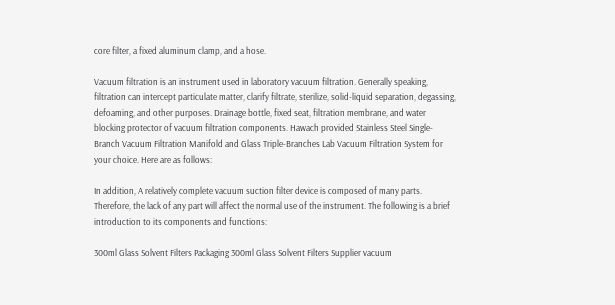core filter, a fixed aluminum clamp, and a hose.

Vacuum filtration is an instrument used in laboratory vacuum filtration. Generally speaking, filtration can intercept particulate matter, clarify filtrate, sterilize, solid-liquid separation, degassing, defoaming, and other purposes. Drainage bottle, fixed seat, filtration membrane, and water blocking protector of vacuum filtration components. Hawach provided Stainless Steel Single-Branch Vacuum Filtration Manifold and Glass Triple-Branches Lab Vacuum Filtration System for your choice. Here are as follows:

In addition, A relatively complete vacuum suction filter device is composed of many parts. Therefore, the lack of any part will affect the normal use of the instrument. The following is a brief introduction to its components and functions:

300ml Glass Solvent Filters Packaging 300ml Glass Solvent Filters Supplier vacuum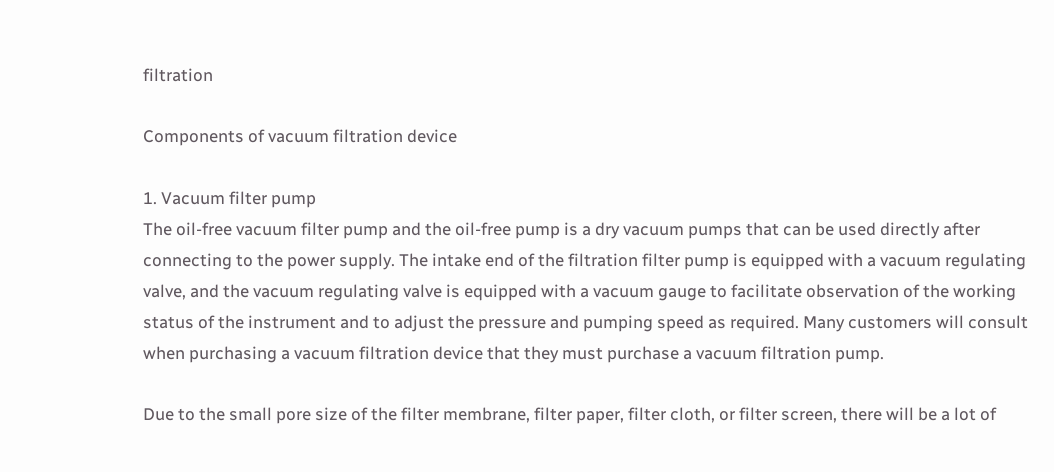filtration

Components of vacuum filtration device

1. Vacuum filter pump
The oil-free vacuum filter pump and the oil-free pump is a dry vacuum pumps that can be used directly after connecting to the power supply. The intake end of the filtration filter pump is equipped with a vacuum regulating valve, and the vacuum regulating valve is equipped with a vacuum gauge to facilitate observation of the working status of the instrument and to adjust the pressure and pumping speed as required. Many customers will consult when purchasing a vacuum filtration device that they must purchase a vacuum filtration pump.

Due to the small pore size of the filter membrane, filter paper, filter cloth, or filter screen, there will be a lot of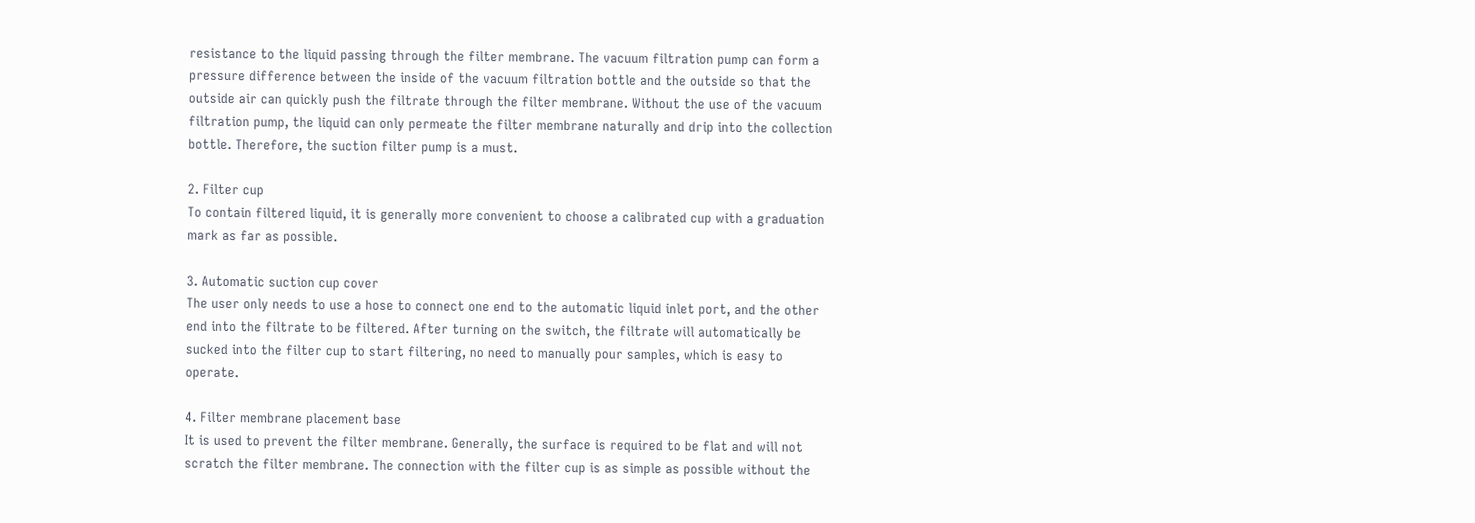resistance to the liquid passing through the filter membrane. The vacuum filtration pump can form a pressure difference between the inside of the vacuum filtration bottle and the outside so that the outside air can quickly push the filtrate through the filter membrane. Without the use of the vacuum filtration pump, the liquid can only permeate the filter membrane naturally and drip into the collection bottle. Therefore, the suction filter pump is a must.

2. Filter cup
To contain filtered liquid, it is generally more convenient to choose a calibrated cup with a graduation mark as far as possible.

3. Automatic suction cup cover
The user only needs to use a hose to connect one end to the automatic liquid inlet port, and the other end into the filtrate to be filtered. After turning on the switch, the filtrate will automatically be sucked into the filter cup to start filtering, no need to manually pour samples, which is easy to operate.

4. Filter membrane placement base
It is used to prevent the filter membrane. Generally, the surface is required to be flat and will not scratch the filter membrane. The connection with the filter cup is as simple as possible without the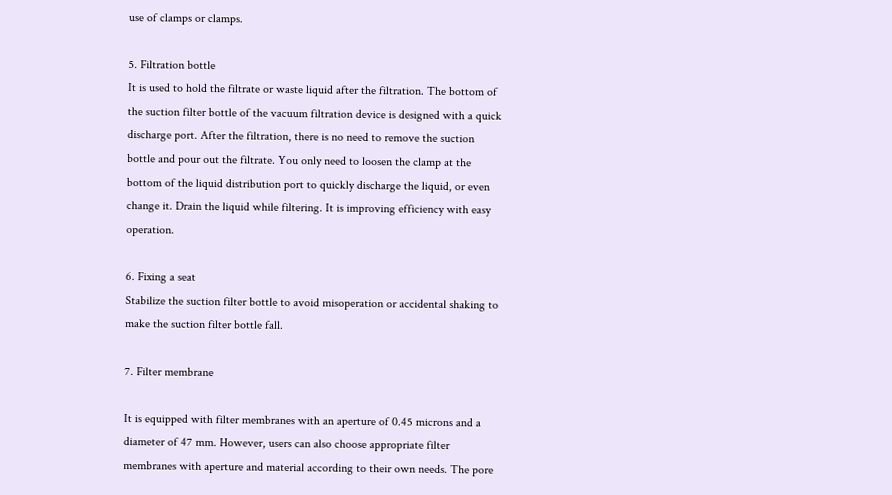use of clamps or clamps.

5. Filtration bottle
It is used to hold the filtrate or waste liquid after the filtration. The bottom of the suction filter bottle of the vacuum filtration device is designed with a quick discharge port. After the filtration, there is no need to remove the suction bottle and pour out the filtrate. You only need to loosen the clamp at the bottom of the liquid distribution port to quickly discharge the liquid, or even change it. Drain the liquid while filtering. It is improving efficiency with easy operation.

6. Fixing a seat
Stabilize the suction filter bottle to avoid misoperation or accidental shaking to make the suction filter bottle fall.

7. Filter membrane

It is equipped with filter membranes with an aperture of 0.45 microns and a diameter of 47 mm. However, users can also choose appropriate filter membranes with aperture and material according to their own needs. The pore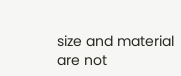size and material are not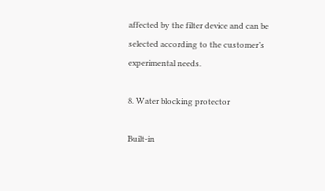affected by the filter device and can be selected according to the customer’s experimental needs.

8. Water blocking protector

Built-in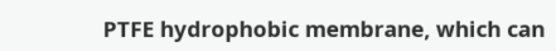PTFE hydrophobic membrane, which can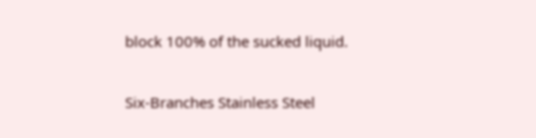block 100% of the sucked liquid.

Six-Branches Stainless Steel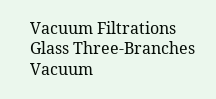Vacuum Filtrations
Glass Three-Branches Vacuum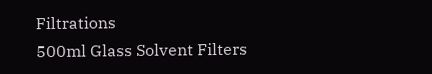Filtrations
500ml Glass Solvent Filters